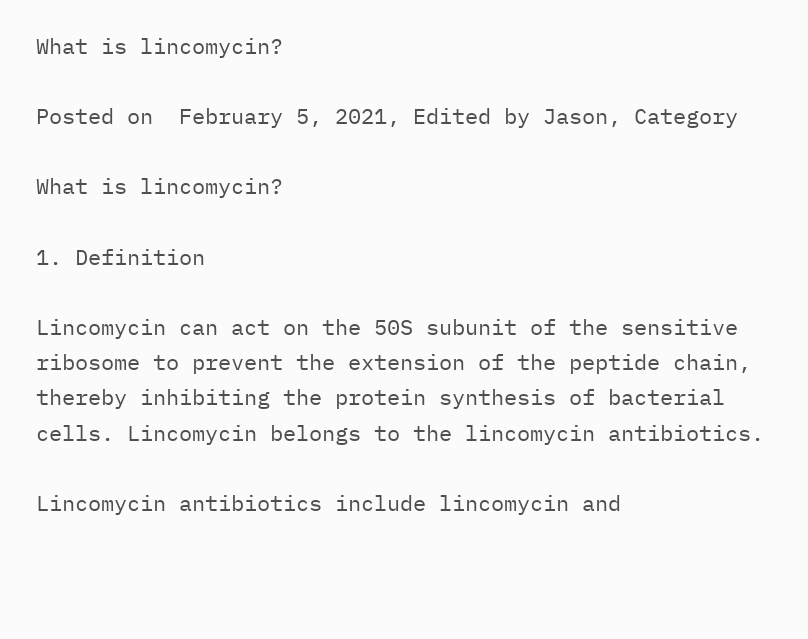What is lincomycin?

Posted on  February 5, 2021, Edited by Jason, Category

What is lincomycin?

1. Definition

Lincomycin can act on the 50S subunit of the sensitive ribosome to prevent the extension of the peptide chain, thereby inhibiting the protein synthesis of bacterial cells. Lincomycin belongs to the lincomycin antibiotics.

Lincomycin antibiotics include lincomycin and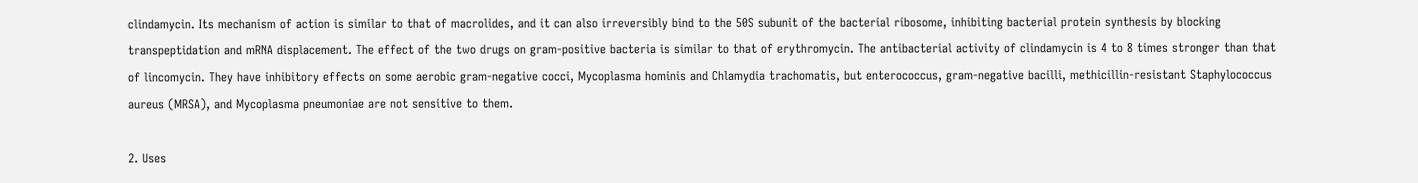clindamycin. Its mechanism of action is similar to that of macrolides, and it can also irreversibly bind to the 50S subunit of the bacterial ribosome, inhibiting bacterial protein synthesis by blocking transpeptidation and mRNA displacement. The effect of the two drugs on gram-positive bacteria is similar to that of erythromycin. The antibacterial activity of clindamycin is 4 to 8 times stronger than that of lincomycin. They have inhibitory effects on some aerobic gram-negative cocci, Mycoplasma hominis and Chlamydia trachomatis, but enterococcus, gram-negative bacilli, methicillin-resistant Staphylococcus aureus (MRSA), and Mycoplasma pneumoniae are not sensitive to them.

2. Uses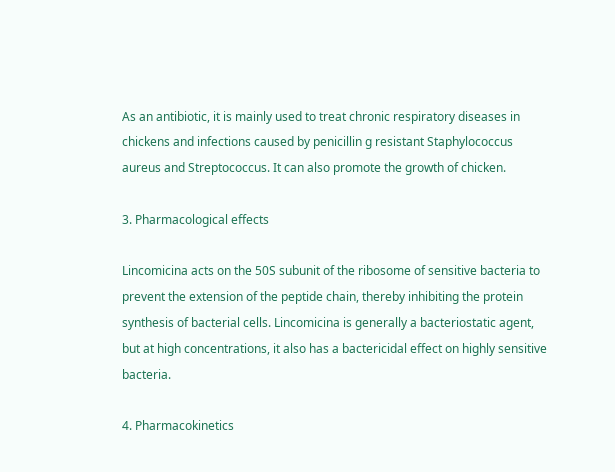As an antibiotic, it is mainly used to treat chronic respiratory diseases in chickens and infections caused by penicillin g resistant Staphylococcus aureus and Streptococcus. It can also promote the growth of chicken.

3. Pharmacological effects

Lincomicina acts on the 50S subunit of the ribosome of sensitive bacteria to prevent the extension of the peptide chain, thereby inhibiting the protein synthesis of bacterial cells. Lincomicina is generally a bacteriostatic agent, but at high concentrations, it also has a bactericidal effect on highly sensitive bacteria.

4. Pharmacokinetics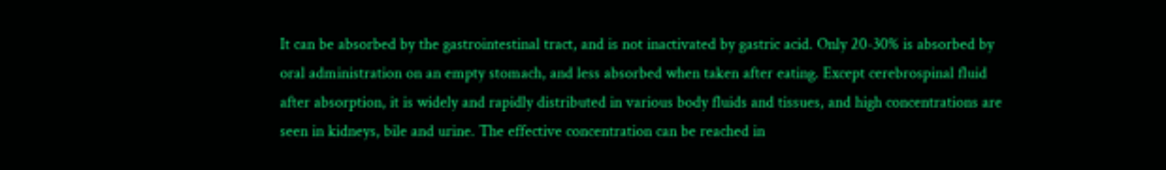It can be absorbed by the gastrointestinal tract, and is not inactivated by gastric acid. Only 20-30% is absorbed by oral administration on an empty stomach, and less absorbed when taken after eating. Except cerebrospinal fluid after absorption, it is widely and rapidly distributed in various body fluids and tissues, and high concentrations are seen in kidneys, bile and urine. The effective concentration can be reached in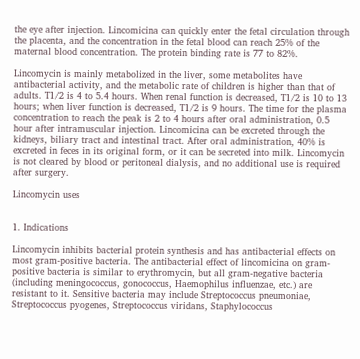the eye after injection. Lincomicina can quickly enter the fetal circulation through the placenta, and the concentration in the fetal blood can reach 25% of the maternal blood concentration. The protein binding rate is 77 to 82%.

Lincomycin is mainly metabolized in the liver, some metabolites have antibacterial activity, and the metabolic rate of children is higher than that of adults. T1/2 is 4 to 5.4 hours. When renal function is decreased, T1/2 is 10 to 13 hours; when liver function is decreased, T1/2 is 9 hours. The time for the plasma concentration to reach the peak is 2 to 4 hours after oral administration, 0.5 hour after intramuscular injection. Lincomicina can be excreted through the kidneys, biliary tract and intestinal tract. After oral administration, 40% is excreted in feces in its original form, or it can be secreted into milk. Lincomycin is not cleared by blood or peritoneal dialysis, and no additional use is required after surgery.

Lincomycin uses


1. Indications

Lincomycin inhibits bacterial protein synthesis and has antibacterial effects on most gram-positive bacteria. The antibacterial effect of lincomicina on gram-positive bacteria is similar to erythromycin, but all gram-negative bacteria (including meningococcus, gonococcus, Haemophilus influenzae, etc.) are resistant to it. Sensitive bacteria may include Streptococcus pneumoniae, Streptococcus pyogenes, Streptococcus viridans, Staphylococcus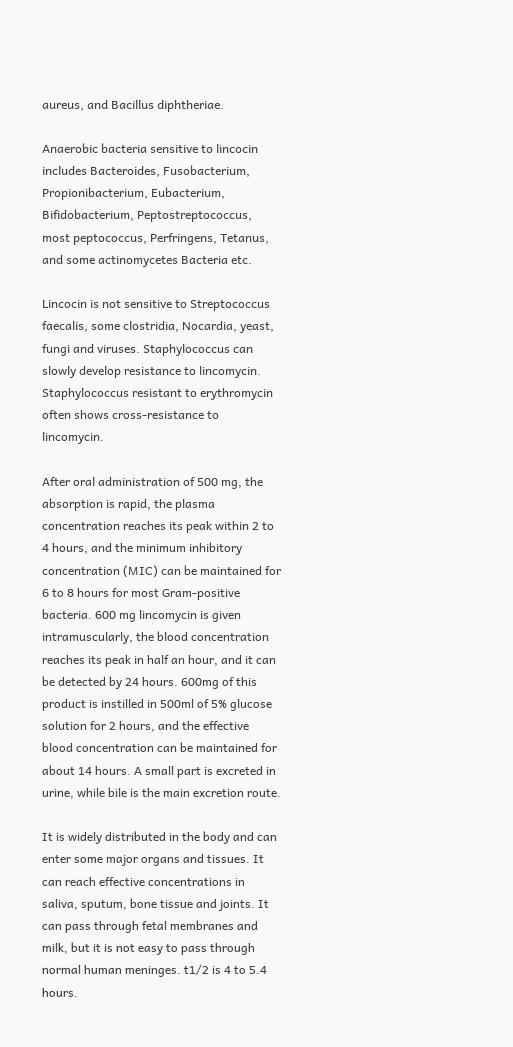aureus, and Bacillus diphtheriae.

Anaerobic bacteria sensitive to lincocin includes Bacteroides, Fusobacterium, Propionibacterium, Eubacterium, Bifidobacterium, Peptostreptococcus, most peptococcus, Perfringens, Tetanus, and some actinomycetes Bacteria etc.

Lincocin is not sensitive to Streptococcus faecalis, some clostridia, Nocardia, yeast, fungi and viruses. Staphylococcus can slowly develop resistance to lincomycin. Staphylococcus resistant to erythromycin often shows cross-resistance to lincomycin.

After oral administration of 500 mg, the absorption is rapid, the plasma concentration reaches its peak within 2 to 4 hours, and the minimum inhibitory concentration (MIC) can be maintained for 6 to 8 hours for most Gram-positive bacteria. 600 mg lincomycin is given intramuscularly, the blood concentration reaches its peak in half an hour, and it can be detected by 24 hours. 600mg of this product is instilled in 500ml of 5% glucose solution for 2 hours, and the effective blood concentration can be maintained for about 14 hours. A small part is excreted in urine, while bile is the main excretion route.

It is widely distributed in the body and can enter some major organs and tissues. It can reach effective concentrations in saliva, sputum, bone tissue and joints. It can pass through fetal membranes and milk, but it is not easy to pass through normal human meninges. t1/2 is 4 to 5.4 hours.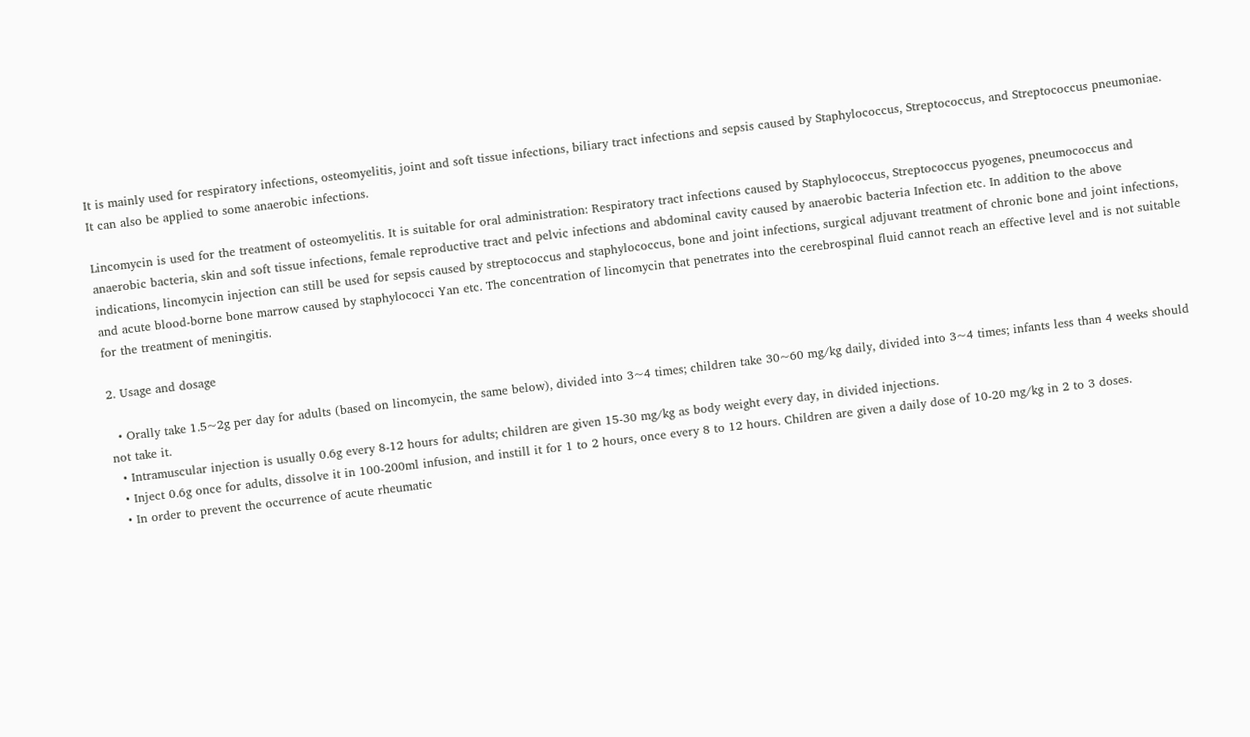It is mainly used for respiratory infections, osteomyelitis, joint and soft tissue infections, biliary tract infections and sepsis caused by Staphylococcus, Streptococcus, and Streptococcus pneumoniae. It can also be applied to some anaerobic infections.

Lincomycin is used for the treatment of osteomyelitis. It is suitable for oral administration: Respiratory tract infections caused by Staphylococcus, Streptococcus pyogenes, pneumococcus and anaerobic bacteria, skin and soft tissue infections, female reproductive tract and pelvic infections and abdominal cavity caused by anaerobic bacteria Infection etc. In addition to the above indications, lincomycin injection can still be used for sepsis caused by streptococcus and staphylococcus, bone and joint infections, surgical adjuvant treatment of chronic bone and joint infections, and acute blood-borne bone marrow caused by staphylococci Yan etc. The concentration of lincomycin that penetrates into the cerebrospinal fluid cannot reach an effective level and is not suitable for the treatment of meningitis.

2. Usage and dosage

  • Orally take 1.5~2g per day for adults (based on lincomycin, the same below), divided into 3~4 times; children take 30~60 mg/kg daily, divided into 3~4 times; infants less than 4 weeks should not take it.
  • Intramuscular injection is usually 0.6g every 8-12 hours for adults; children are given 15-30 mg/kg as body weight every day, in divided injections.
  • Inject 0.6g once for adults, dissolve it in 100-200ml infusion, and instill it for 1 to 2 hours, once every 8 to 12 hours. Children are given a daily dose of 10-20 mg/kg in 2 to 3 doses.
  • In order to prevent the occurrence of acute rheumatic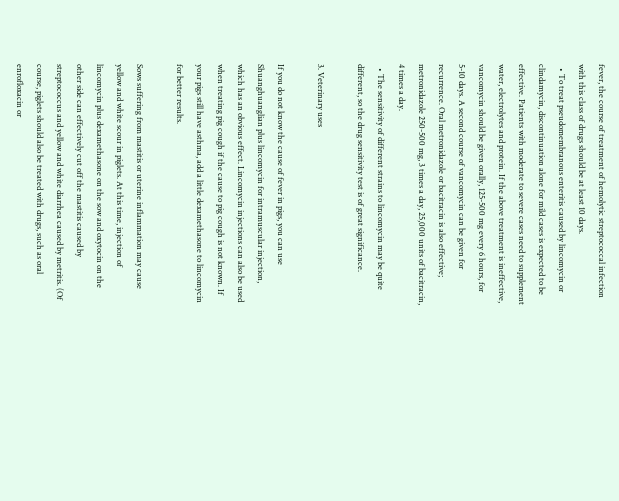fever, the course of treatment of hemolytic streptococcal infection with this class of drugs should be at least 10 days.
  • To treat pseudomembranous enteritis caused by lincomycin or clindamycin, discontinuation alone for mild cases is expected to be effective. Patients with moderate to severe cases need to supplement water, electrolytes and protein. If the above treatment is ineffective, vancomycin should be given orally, 125-500 mg every 6 hours, for 5-10 days. A second course of vancomycin can be given for recurrence. Oral metronidazole or bacitracin is also effective; metronidazole 250-500 mg, 3 times a day, 25,000 units of bacitracin, 4 times a day.
  • The sensitivity of different strains to lincomycin may be quite different, so the drug sensitivity test is of great significance.

3. Veterinary uses

If you do not know the cause of fever in pigs, you can use Shuanghuanglian plus lincomycin for intramuscular injection, which has an obvious effect. Lincomycin injections can also be used when treating pig cough if the cause to pig cough is not known. If your pigs still have asthma, add a little dexamethasone to lincomycin for better results.

Sows suffering from mastitis or uterine inflammation may cause yellow and white scour in piglets. At this time, injection of lincomycin plus dexamethasone on the sow and oxytocin on the other side can effectively cut off the mastitis caused by streptococcus and yellow and white diarrhea caused by metritis. (Of course, piglets should also be treated with drugs, such as oral enrofloxacin or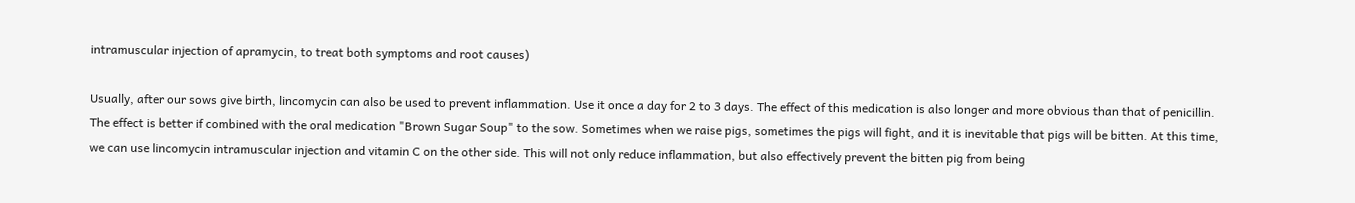intramuscular injection of apramycin, to treat both symptoms and root causes)

Usually, after our sows give birth, lincomycin can also be used to prevent inflammation. Use it once a day for 2 to 3 days. The effect of this medication is also longer and more obvious than that of penicillin. The effect is better if combined with the oral medication "Brown Sugar Soup" to the sow. Sometimes when we raise pigs, sometimes the pigs will fight, and it is inevitable that pigs will be bitten. At this time, we can use lincomycin intramuscular injection and vitamin C on the other side. This will not only reduce inflammation, but also effectively prevent the bitten pig from being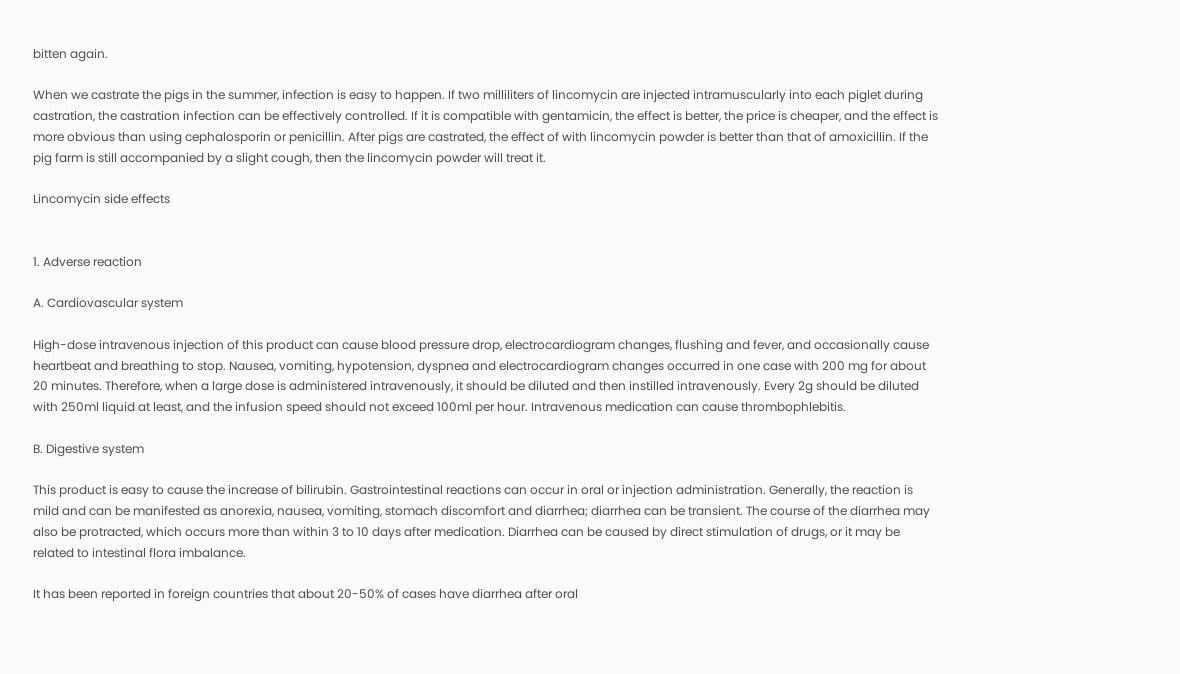bitten again.

When we castrate the pigs in the summer, infection is easy to happen. If two milliliters of lincomycin are injected intramuscularly into each piglet during castration, the castration infection can be effectively controlled. If it is compatible with gentamicin, the effect is better, the price is cheaper, and the effect is more obvious than using cephalosporin or penicillin. After pigs are castrated, the effect of with lincomycin powder is better than that of amoxicillin. If the pig farm is still accompanied by a slight cough, then the lincomycin powder will treat it.

Lincomycin side effects


1. Adverse reaction

A. Cardiovascular system

High-dose intravenous injection of this product can cause blood pressure drop, electrocardiogram changes, flushing and fever, and occasionally cause heartbeat and breathing to stop. Nausea, vomiting, hypotension, dyspnea and electrocardiogram changes occurred in one case with 200 mg for about 20 minutes. Therefore, when a large dose is administered intravenously, it should be diluted and then instilled intravenously. Every 2g should be diluted with 250ml liquid at least, and the infusion speed should not exceed 100ml per hour. Intravenous medication can cause thrombophlebitis.

B. Digestive system

This product is easy to cause the increase of bilirubin. Gastrointestinal reactions can occur in oral or injection administration. Generally, the reaction is mild and can be manifested as anorexia, nausea, vomiting, stomach discomfort and diarrhea; diarrhea can be transient. The course of the diarrhea may also be protracted, which occurs more than within 3 to 10 days after medication. Diarrhea can be caused by direct stimulation of drugs, or it may be related to intestinal flora imbalance.

It has been reported in foreign countries that about 20-50% of cases have diarrhea after oral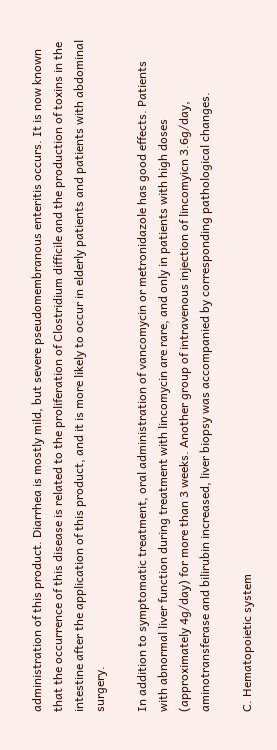administration of this product. Diarrhea is mostly mild, but severe pseudomembranous enteritis occurs. It is now known that the occurrence of this disease is related to the proliferation of Clostridium difficile and the production of toxins in the intestine after the application of this product, and it is more likely to occur in elderly patients and patients with abdominal surgery.

In addition to symptomatic treatment, oral administration of vancomycin or metronidazole has good effects. Patients with abnormal liver function during treatment with lincomycin are rare, and only in patients with high doses (approximately 4g/day) for more than 3 weeks. Another group of intravenous injection of lincomyicn 3.6g/day, aminotransferase and bilirubin increased, liver biopsy was accompanied by corresponding pathological changes.

C. Hematopoietic system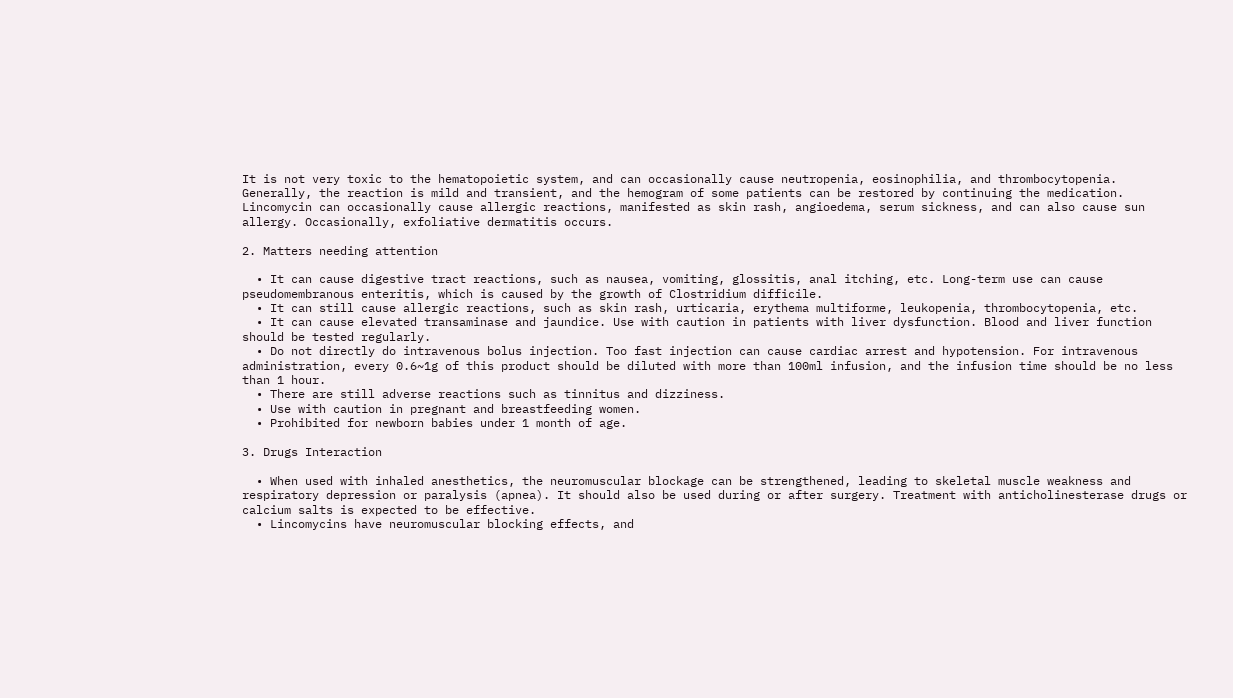It is not very toxic to the hematopoietic system, and can occasionally cause neutropenia, eosinophilia, and thrombocytopenia. Generally, the reaction is mild and transient, and the hemogram of some patients can be restored by continuing the medication. Lincomycin can occasionally cause allergic reactions, manifested as skin rash, angioedema, serum sickness, and can also cause sun allergy. Occasionally, exfoliative dermatitis occurs.

2. Matters needing attention

  • It can cause digestive tract reactions, such as nausea, vomiting, glossitis, anal itching, etc. Long-term use can cause pseudomembranous enteritis, which is caused by the growth of Clostridium difficile.
  • It can still cause allergic reactions, such as skin rash, urticaria, erythema multiforme, leukopenia, thrombocytopenia, etc.
  • It can cause elevated transaminase and jaundice. Use with caution in patients with liver dysfunction. Blood and liver function should be tested regularly.
  • Do not directly do intravenous bolus injection. Too fast injection can cause cardiac arrest and hypotension. For intravenous administration, every 0.6~1g of this product should be diluted with more than 100ml infusion, and the infusion time should be no less than 1 hour.
  • There are still adverse reactions such as tinnitus and dizziness.
  • Use with caution in pregnant and breastfeeding women.
  • Prohibited for newborn babies under 1 month of age.

3. Drugs Interaction

  • When used with inhaled anesthetics, the neuromuscular blockage can be strengthened, leading to skeletal muscle weakness and respiratory depression or paralysis (apnea). It should also be used during or after surgery. Treatment with anticholinesterase drugs or calcium salts is expected to be effective.
  • Lincomycins have neuromuscular blocking effects, and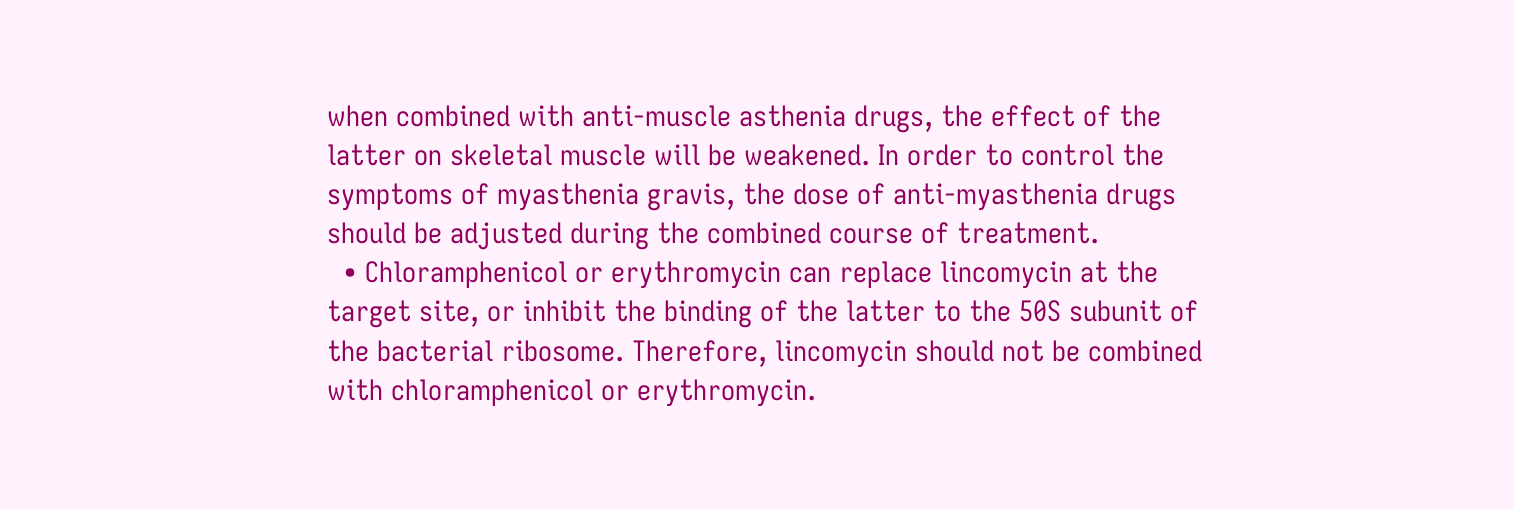when combined with anti-muscle asthenia drugs, the effect of the latter on skeletal muscle will be weakened. In order to control the symptoms of myasthenia gravis, the dose of anti-myasthenia drugs should be adjusted during the combined course of treatment.
  • Chloramphenicol or erythromycin can replace lincomycin at the target site, or inhibit the binding of the latter to the 50S subunit of the bacterial ribosome. Therefore, lincomycin should not be combined with chloramphenicol or erythromycin.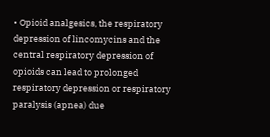• Opioid analgesics, the respiratory depression of lincomycins and the central respiratory depression of opioids can lead to prolonged respiratory depression or respiratory paralysis (apnea) due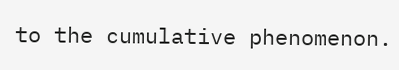to the cumulative phenomenon.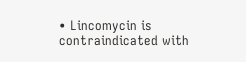• Lincomycin is contraindicated with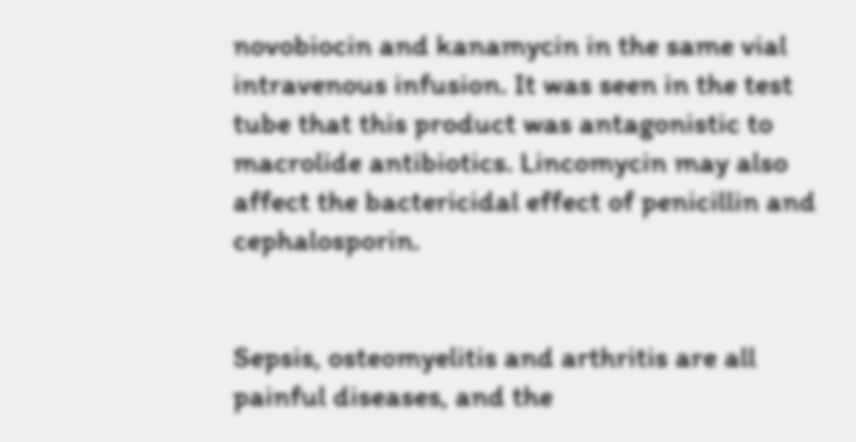novobiocin and kanamycin in the same vial intravenous infusion. It was seen in the test tube that this product was antagonistic to macrolide antibiotics. Lincomycin may also affect the bactericidal effect of penicillin and cephalosporin.


Sepsis, osteomyelitis and arthritis are all painful diseases, and the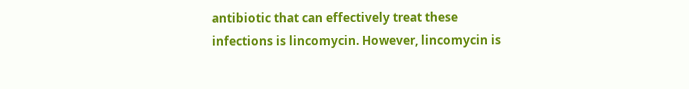antibiotic that can effectively treat these infections is lincomycin. However, lincomycin is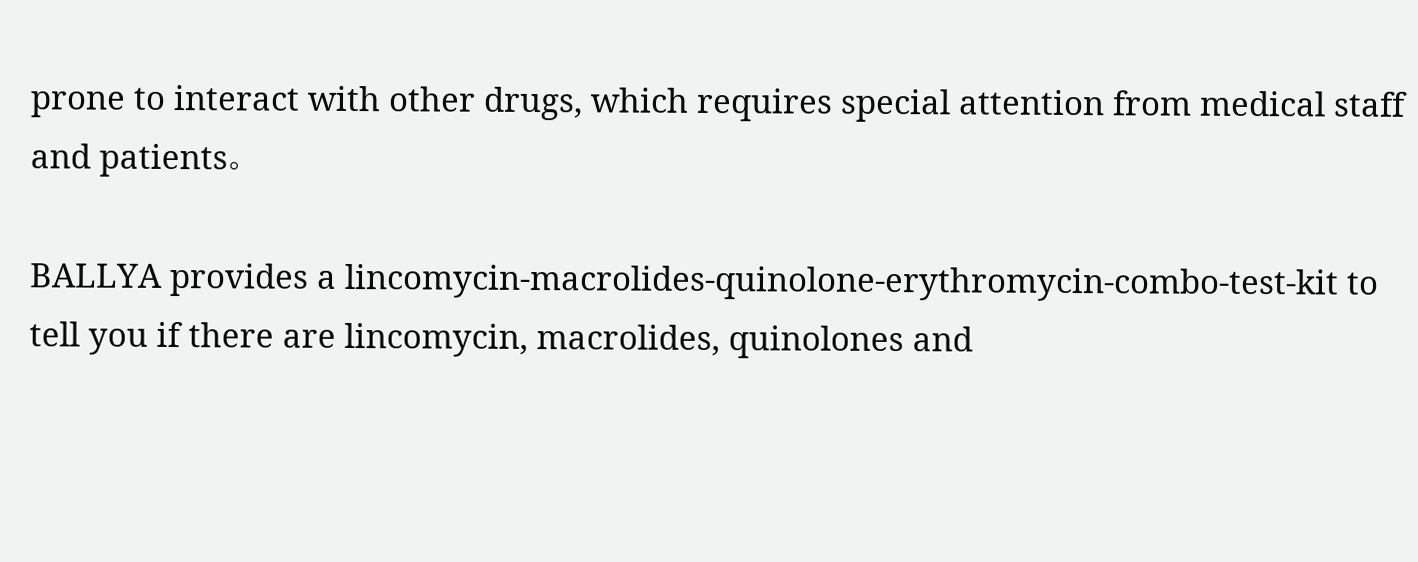prone to interact with other drugs, which requires special attention from medical staff and patients。

BALLYA provides a lincomycin-macrolides-quinolone-erythromycin-combo-test-kit to tell you if there are lincomycin, macrolides, quinolones and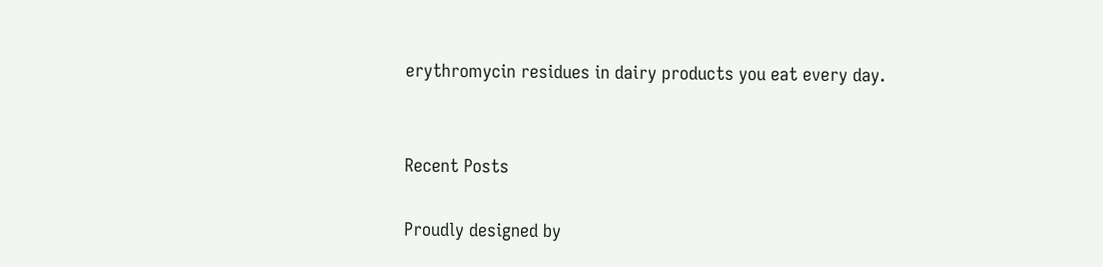erythromycin residues in dairy products you eat every day.


Recent Posts

Proudly designed by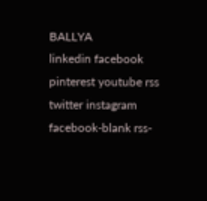BALLYA
linkedin facebook pinterest youtube rss twitter instagram facebook-blank rss-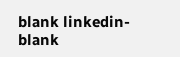blank linkedin-blank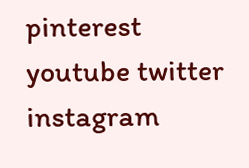pinterest youtube twitter instagram